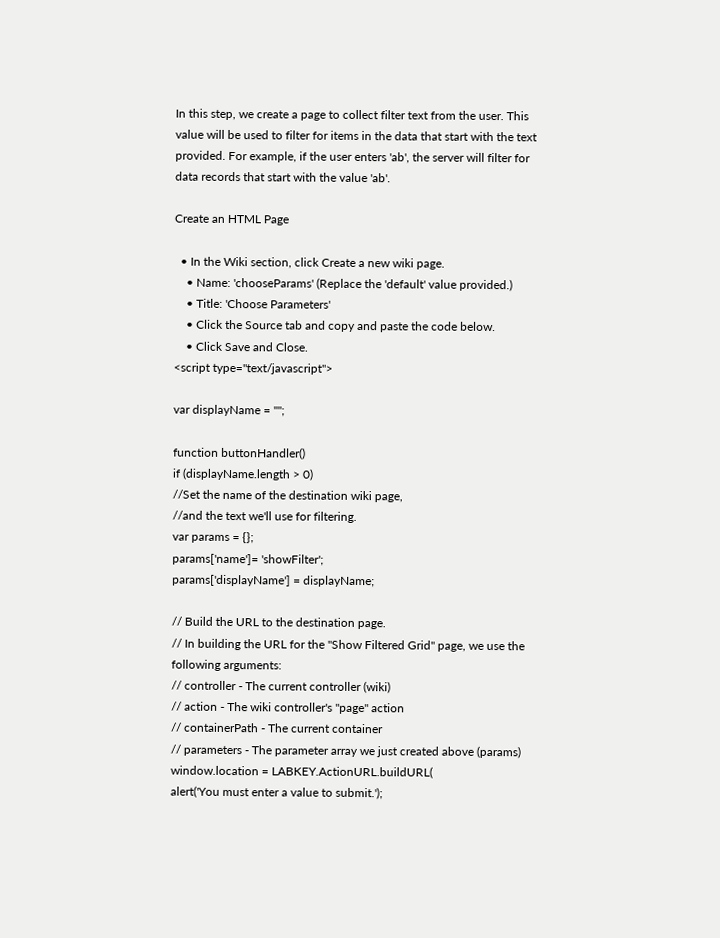In this step, we create a page to collect filter text from the user. This value will be used to filter for items in the data that start with the text provided. For example, if the user enters 'ab', the server will filter for data records that start with the value 'ab'.

Create an HTML Page

  • In the Wiki section, click Create a new wiki page.
    • Name: 'chooseParams' (Replace the 'default' value provided.)
    • Title: 'Choose Parameters'
    • Click the Source tab and copy and paste the code below.
    • Click Save and Close.
<script type="text/javascript">

var displayName = "";

function buttonHandler()
if (displayName.length > 0)
//Set the name of the destination wiki page,
//and the text we'll use for filtering.
var params = {};
params['name']= 'showFilter';
params['displayName'] = displayName;

// Build the URL to the destination page.
// In building the URL for the "Show Filtered Grid" page, we use the following arguments:
// controller - The current controller (wiki)
// action - The wiki controller's "page" action
// containerPath - The current container
// parameters - The parameter array we just created above (params)
window.location = LABKEY.ActionURL.buildURL(
alert('You must enter a value to submit.');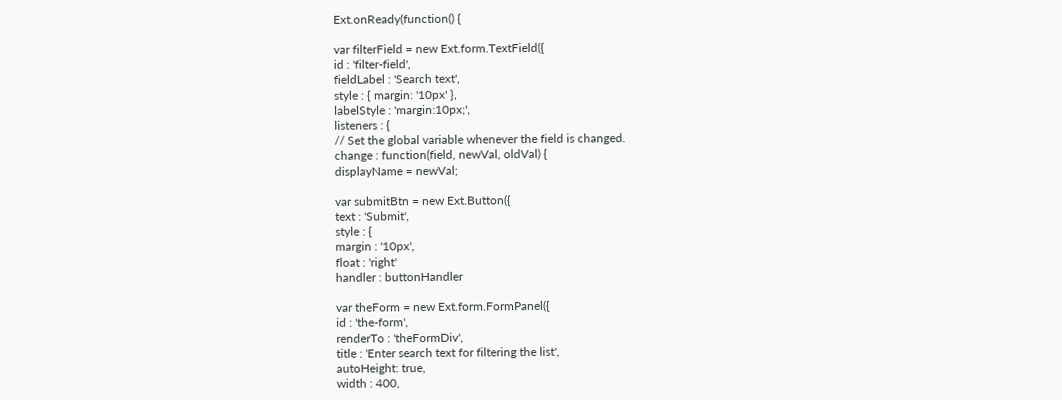Ext.onReady(function() {

var filterField = new Ext.form.TextField({
id : 'filter-field',
fieldLabel : 'Search text',
style : { margin: '10px' },
labelStyle : 'margin:10px;',
listeners : {
// Set the global variable whenever the field is changed.
change : function(field, newVal, oldVal) {
displayName = newVal;

var submitBtn = new Ext.Button({
text : 'Submit',
style : {
margin : '10px',
float : 'right'
handler : buttonHandler

var theForm = new Ext.form.FormPanel({
id : 'the-form',
renderTo : 'theFormDiv',
title : 'Enter search text for filtering the list',
autoHeight: true,
width : 400,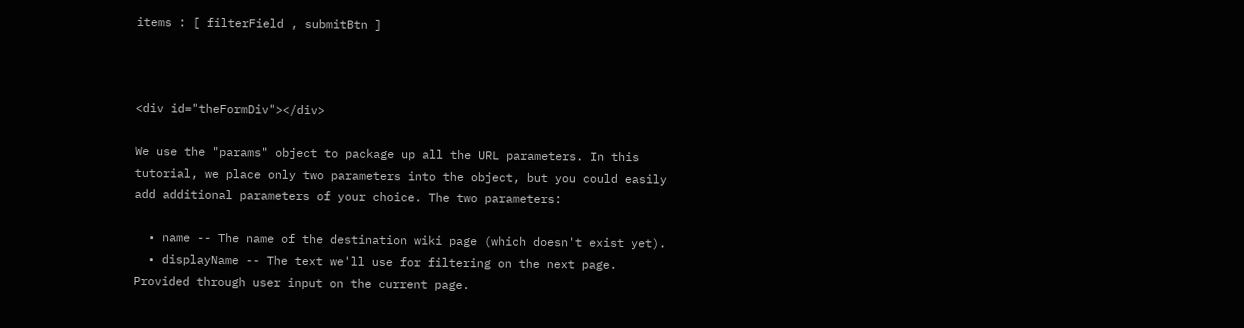items : [ filterField , submitBtn ]



<div id="theFormDiv"></div>

We use the "params" object to package up all the URL parameters. In this tutorial, we place only two parameters into the object, but you could easily add additional parameters of your choice. The two parameters:

  • name -- The name of the destination wiki page (which doesn't exist yet).
  • displayName -- The text we'll use for filtering on the next page. Provided through user input on the current page.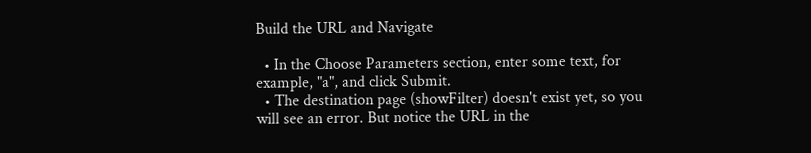Build the URL and Navigate

  • In the Choose Parameters section, enter some text, for example, "a", and click Submit.
  • The destination page (showFilter) doesn't exist yet, so you will see an error. But notice the URL in the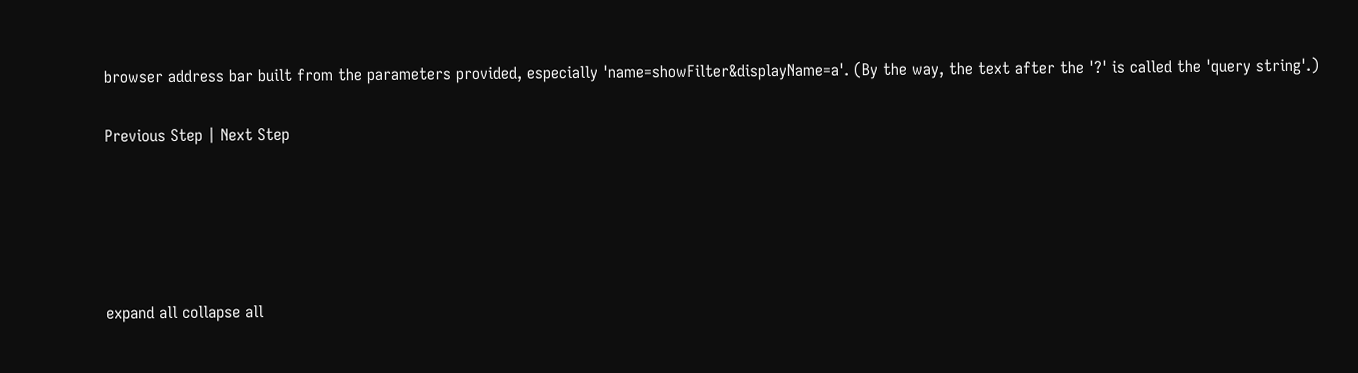browser address bar built from the parameters provided, especially 'name=showFilter&displayName=a'. (By the way, the text after the '?' is called the 'query string'.)

Previous Step | Next Step





expand all collapse all